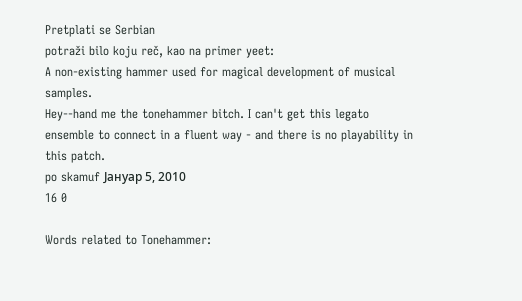Pretplati se Serbian
potraži bilo koju reč, kao na primer yeet:
A non-existing hammer used for magical development of musical samples.
Hey--hand me the tonehammer bitch. I can't get this legato ensemble to connect in a fluent way - and there is no playability in this patch.
po skamuf Јануар 5, 2010
16 0

Words related to Tonehammer: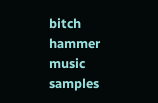bitch hammer music samples